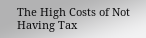The High Costs of Not Having Tax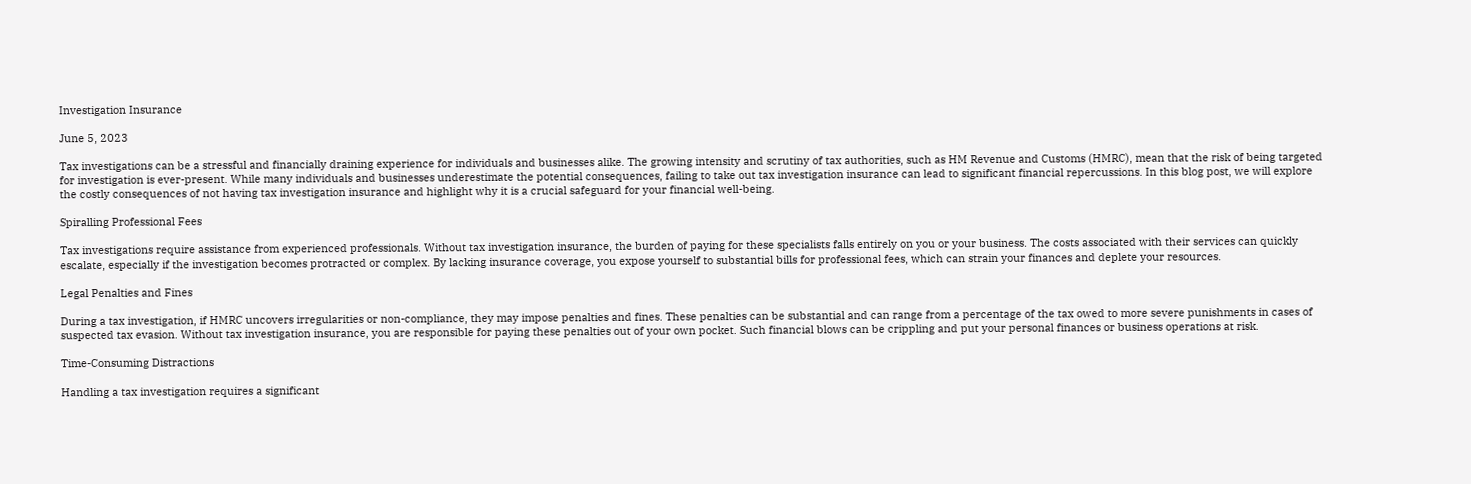Investigation Insurance

June 5, 2023

Tax investigations can be a stressful and financially draining experience for individuals and businesses alike. The growing intensity and scrutiny of tax authorities, such as HM Revenue and Customs (HMRC), mean that the risk of being targeted for investigation is ever-present. While many individuals and businesses underestimate the potential consequences, failing to take out tax investigation insurance can lead to significant financial repercussions. In this blog post, we will explore the costly consequences of not having tax investigation insurance and highlight why it is a crucial safeguard for your financial well-being.

Spiralling Professional Fees

Tax investigations require assistance from experienced professionals. Without tax investigation insurance, the burden of paying for these specialists falls entirely on you or your business. The costs associated with their services can quickly escalate, especially if the investigation becomes protracted or complex. By lacking insurance coverage, you expose yourself to substantial bills for professional fees, which can strain your finances and deplete your resources.

Legal Penalties and Fines

During a tax investigation, if HMRC uncovers irregularities or non-compliance, they may impose penalties and fines. These penalties can be substantial and can range from a percentage of the tax owed to more severe punishments in cases of suspected tax evasion. Without tax investigation insurance, you are responsible for paying these penalties out of your own pocket. Such financial blows can be crippling and put your personal finances or business operations at risk.

Time-Consuming Distractions

Handling a tax investigation requires a significant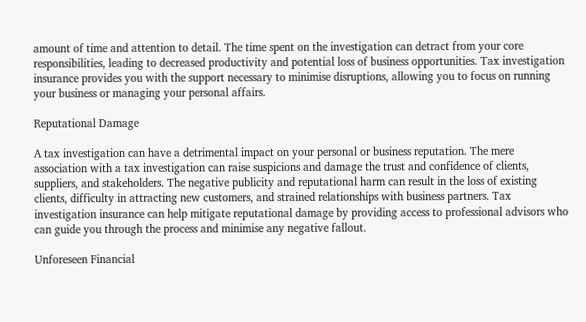amount of time and attention to detail. The time spent on the investigation can detract from your core responsibilities, leading to decreased productivity and potential loss of business opportunities. Tax investigation insurance provides you with the support necessary to minimise disruptions, allowing you to focus on running your business or managing your personal affairs.

Reputational Damage

A tax investigation can have a detrimental impact on your personal or business reputation. The mere association with a tax investigation can raise suspicions and damage the trust and confidence of clients, suppliers, and stakeholders. The negative publicity and reputational harm can result in the loss of existing clients, difficulty in attracting new customers, and strained relationships with business partners. Tax investigation insurance can help mitigate reputational damage by providing access to professional advisors who can guide you through the process and minimise any negative fallout.

Unforeseen Financial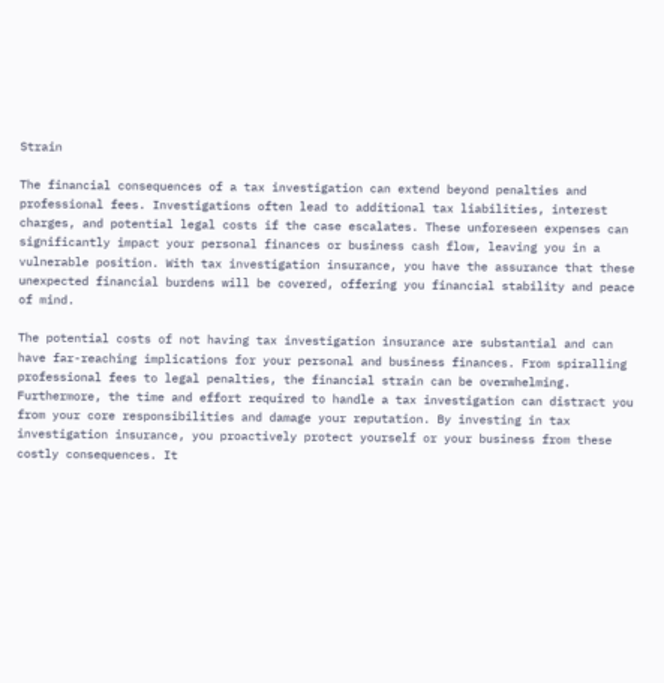Strain

The financial consequences of a tax investigation can extend beyond penalties and professional fees. Investigations often lead to additional tax liabilities, interest charges, and potential legal costs if the case escalates. These unforeseen expenses can significantly impact your personal finances or business cash flow, leaving you in a vulnerable position. With tax investigation insurance, you have the assurance that these unexpected financial burdens will be covered, offering you financial stability and peace of mind.

The potential costs of not having tax investigation insurance are substantial and can have far-reaching implications for your personal and business finances. From spiralling professional fees to legal penalties, the financial strain can be overwhelming. Furthermore, the time and effort required to handle a tax investigation can distract you from your core responsibilities and damage your reputation. By investing in tax investigation insurance, you proactively protect yourself or your business from these costly consequences. It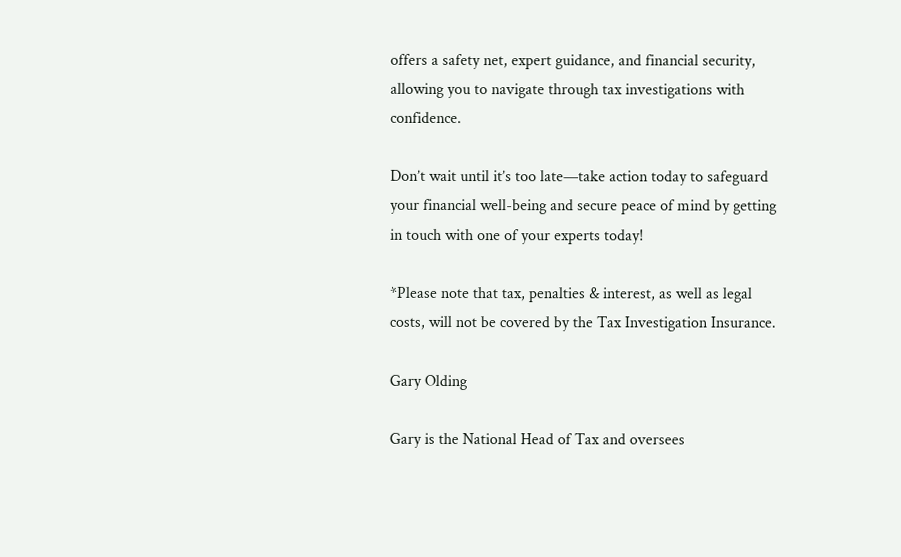offers a safety net, expert guidance, and financial security, allowing you to navigate through tax investigations with confidence.

Don’t wait until it’s too late—take action today to safeguard your financial well-being and secure peace of mind by getting in touch with one of your experts today!

*Please note that tax, penalties & interest, as well as legal costs, will not be covered by the Tax Investigation Insurance.

Gary Olding

Gary is the National Head of Tax and oversees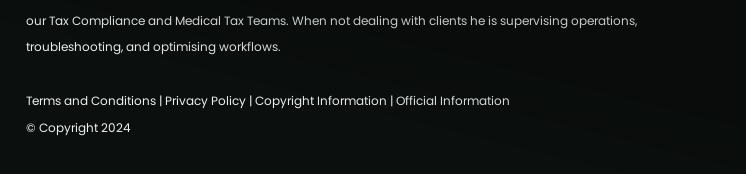our Tax Compliance and Medical Tax Teams. When not dealing with clients he is supervising operations, troubleshooting, and optimising workflows.

Terms and Conditions | Privacy Policy | Copyright Information | Official Information
© Copyright 2024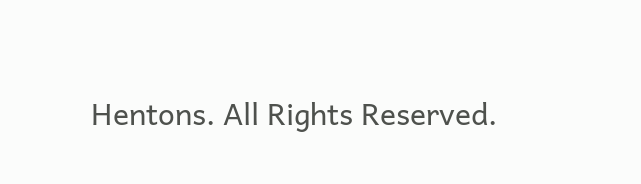Hentons. All Rights Reserved.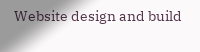Website design and build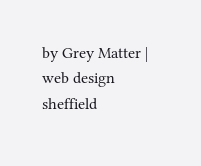by Grey Matter | web design sheffield